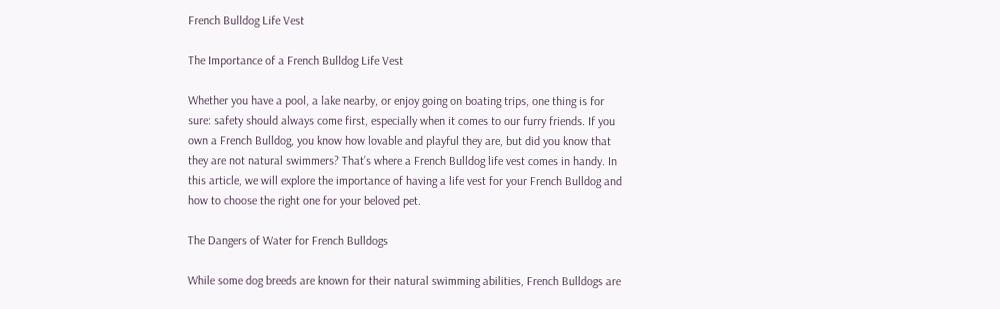French Bulldog Life Vest

The Importance of a French Bulldog Life Vest

Whether you have a pool, a lake nearby, or enjoy going on boating trips, one thing is for sure: safety should always come first, especially when it comes to our furry friends. If you own a French Bulldog, you know how lovable and playful they are, but did you know that they are not natural swimmers? That’s where a French Bulldog life vest comes in handy. In this article, we will explore the importance of having a life vest for your French Bulldog and how to choose the right one for your beloved pet.

The Dangers of Water for French Bulldogs

While some dog breeds are known for their natural swimming abilities, French Bulldogs are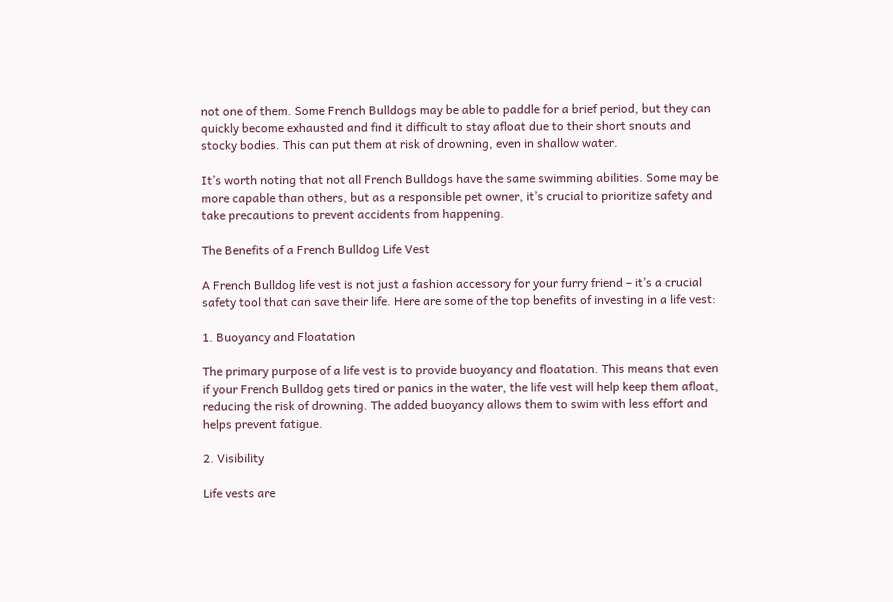not one of them. Some French Bulldogs may be able to paddle for a brief period, but they can quickly become exhausted and find it difficult to stay afloat due to their short snouts and stocky bodies. This can put them at risk of drowning, even in shallow water.

It’s worth noting that not all French Bulldogs have the same swimming abilities. Some may be more capable than others, but as a responsible pet owner, it’s crucial to prioritize safety and take precautions to prevent accidents from happening.

The Benefits of a French Bulldog Life Vest

A French Bulldog life vest is not just a fashion accessory for your furry friend – it’s a crucial safety tool that can save their life. Here are some of the top benefits of investing in a life vest:

1. Buoyancy and Floatation

The primary purpose of a life vest is to provide buoyancy and floatation. This means that even if your French Bulldog gets tired or panics in the water, the life vest will help keep them afloat, reducing the risk of drowning. The added buoyancy allows them to swim with less effort and helps prevent fatigue.

2. Visibility

Life vests are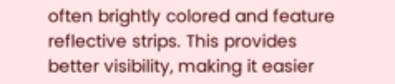often brightly colored and feature reflective strips. This provides better visibility, making it easier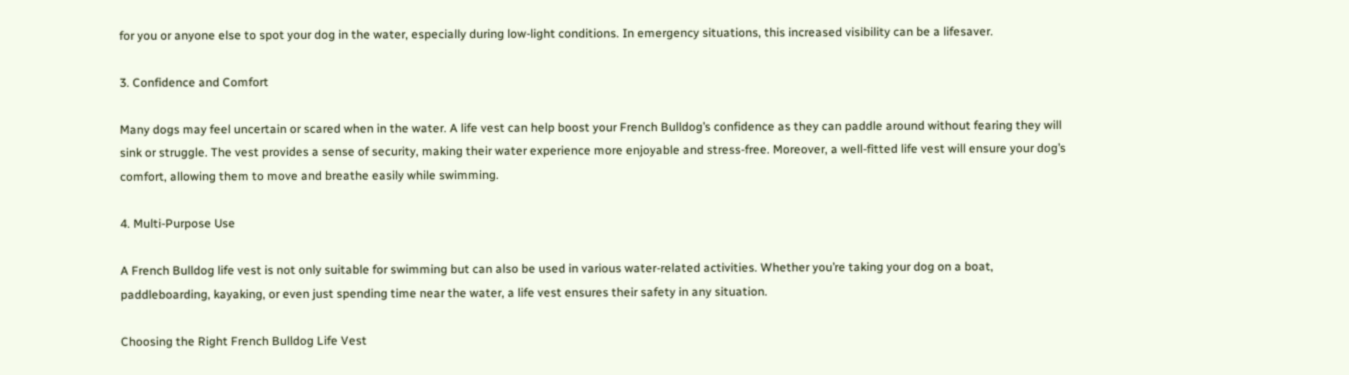for you or anyone else to spot your dog in the water, especially during low-light conditions. In emergency situations, this increased visibility can be a lifesaver.

3. Confidence and Comfort

Many dogs may feel uncertain or scared when in the water. A life vest can help boost your French Bulldog’s confidence as they can paddle around without fearing they will sink or struggle. The vest provides a sense of security, making their water experience more enjoyable and stress-free. Moreover, a well-fitted life vest will ensure your dog’s comfort, allowing them to move and breathe easily while swimming.

4. Multi-Purpose Use

A French Bulldog life vest is not only suitable for swimming but can also be used in various water-related activities. Whether you’re taking your dog on a boat, paddleboarding, kayaking, or even just spending time near the water, a life vest ensures their safety in any situation.

Choosing the Right French Bulldog Life Vest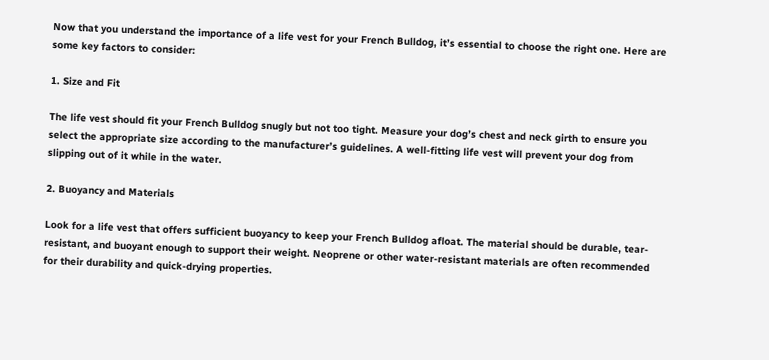Now that you understand the importance of a life vest for your French Bulldog, it’s essential to choose the right one. Here are some key factors to consider:

1. Size and Fit

The life vest should fit your French Bulldog snugly but not too tight. Measure your dog’s chest and neck girth to ensure you select the appropriate size according to the manufacturer’s guidelines. A well-fitting life vest will prevent your dog from slipping out of it while in the water.

2. Buoyancy and Materials

Look for a life vest that offers sufficient buoyancy to keep your French Bulldog afloat. The material should be durable, tear-resistant, and buoyant enough to support their weight. Neoprene or other water-resistant materials are often recommended for their durability and quick-drying properties.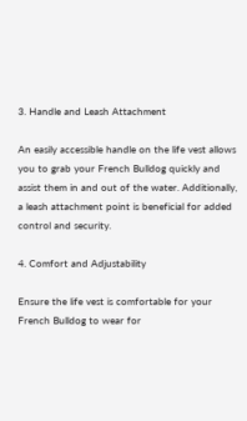3. Handle and Leash Attachment

An easily accessible handle on the life vest allows you to grab your French Bulldog quickly and assist them in and out of the water. Additionally, a leash attachment point is beneficial for added control and security.

4. Comfort and Adjustability

Ensure the life vest is comfortable for your French Bulldog to wear for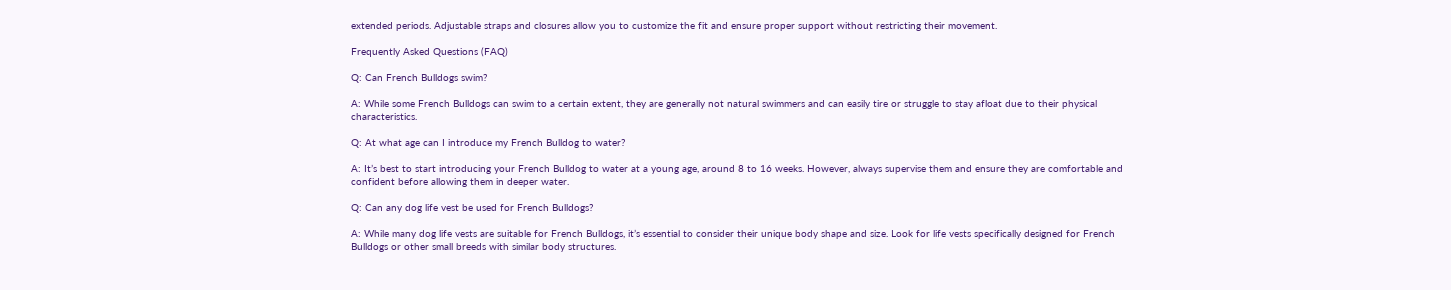extended periods. Adjustable straps and closures allow you to customize the fit and ensure proper support without restricting their movement.

Frequently Asked Questions (FAQ)

Q: Can French Bulldogs swim?

A: While some French Bulldogs can swim to a certain extent, they are generally not natural swimmers and can easily tire or struggle to stay afloat due to their physical characteristics.

Q: At what age can I introduce my French Bulldog to water?

A: It’s best to start introducing your French Bulldog to water at a young age, around 8 to 16 weeks. However, always supervise them and ensure they are comfortable and confident before allowing them in deeper water.

Q: Can any dog life vest be used for French Bulldogs?

A: While many dog life vests are suitable for French Bulldogs, it’s essential to consider their unique body shape and size. Look for life vests specifically designed for French Bulldogs or other small breeds with similar body structures.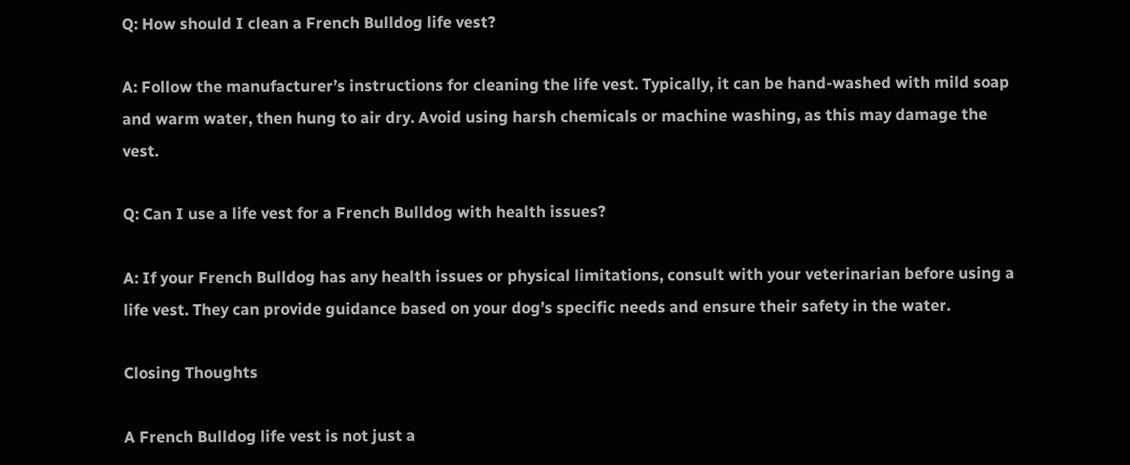Q: How should I clean a French Bulldog life vest?

A: Follow the manufacturer’s instructions for cleaning the life vest. Typically, it can be hand-washed with mild soap and warm water, then hung to air dry. Avoid using harsh chemicals or machine washing, as this may damage the vest.

Q: Can I use a life vest for a French Bulldog with health issues?

A: If your French Bulldog has any health issues or physical limitations, consult with your veterinarian before using a life vest. They can provide guidance based on your dog’s specific needs and ensure their safety in the water.

Closing Thoughts

A French Bulldog life vest is not just a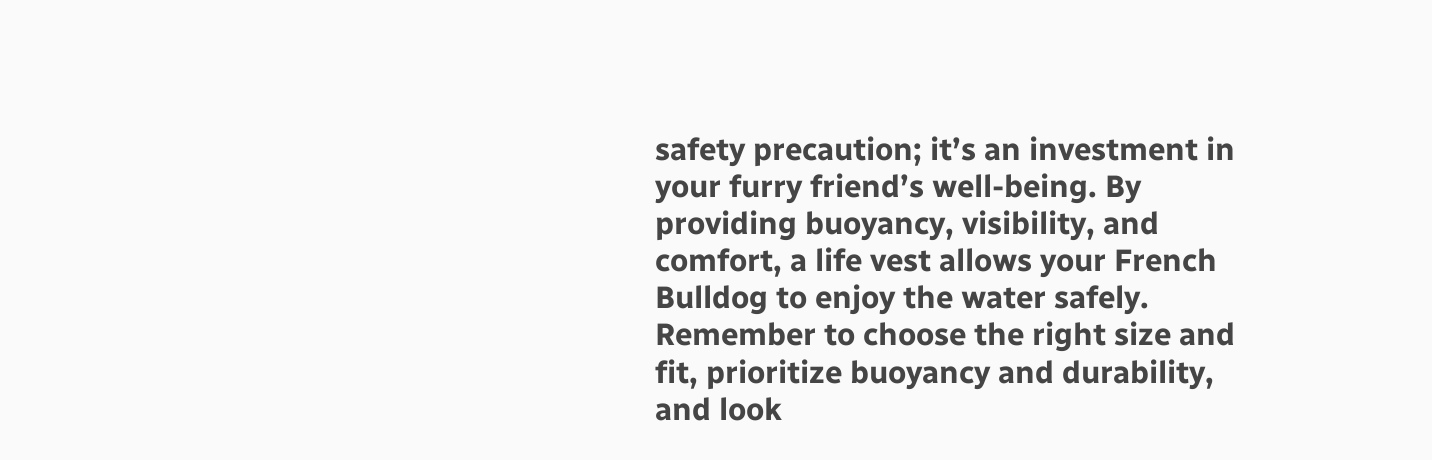safety precaution; it’s an investment in your furry friend’s well-being. By providing buoyancy, visibility, and comfort, a life vest allows your French Bulldog to enjoy the water safely. Remember to choose the right size and fit, prioritize buoyancy and durability, and look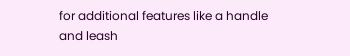for additional features like a handle and leash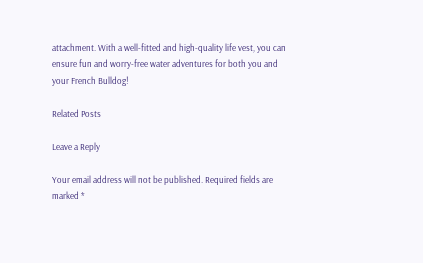attachment. With a well-fitted and high-quality life vest, you can ensure fun and worry-free water adventures for both you and your French Bulldog!

Related Posts

Leave a Reply

Your email address will not be published. Required fields are marked *